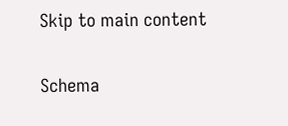Skip to main content

Schema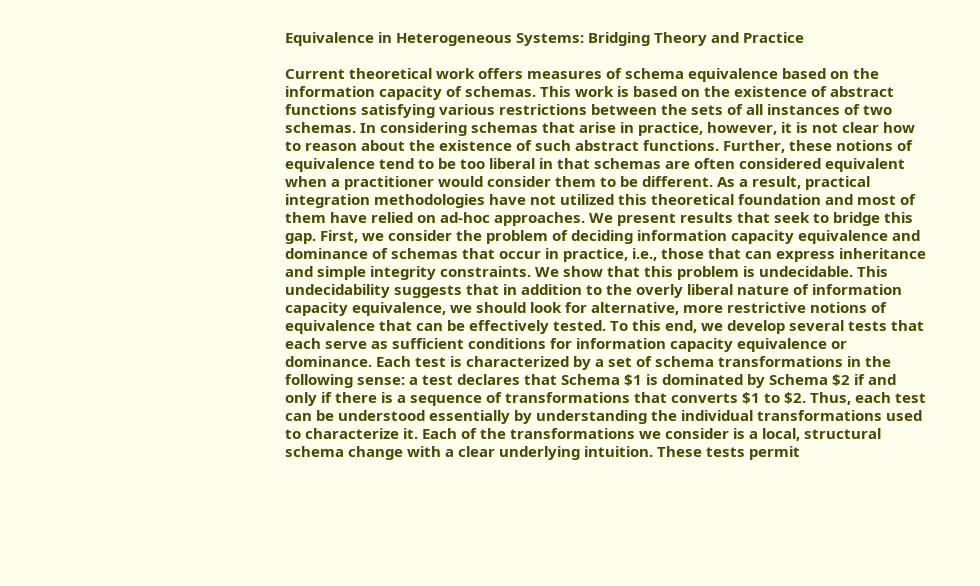Equivalence in Heterogeneous Systems: Bridging Theory and Practice

Current theoretical work offers measures of schema equivalence based on the information capacity of schemas. This work is based on the existence of abstract functions satisfying various restrictions between the sets of all instances of two schemas. In considering schemas that arise in practice, however, it is not clear how to reason about the existence of such abstract functions. Further, these notions of equivalence tend to be too liberal in that schemas are often considered equivalent when a practitioner would consider them to be different. As a result, practical integration methodologies have not utilized this theoretical foundation and most of them have relied on ad-hoc approaches. We present results that seek to bridge this gap. First, we consider the problem of deciding information capacity equivalence and dominance of schemas that occur in practice, i.e., those that can express inheritance and simple integrity constraints. We show that this problem is undecidable. This undecidability suggests that in addition to the overly liberal nature of information capacity equivalence, we should look for alternative, more restrictive notions of equivalence that can be effectively tested. To this end, we develop several tests that each serve as sufficient conditions for information capacity equivalence or dominance. Each test is characterized by a set of schema transformations in the following sense: a test declares that Schema $1 is dominated by Schema $2 if and only if there is a sequence of transformations that converts $1 to $2. Thus, each test can be understood essentially by understanding the individual transformations used to characterize it. Each of the transformations we consider is a local, structural schema change with a clear underlying intuition. These tests permit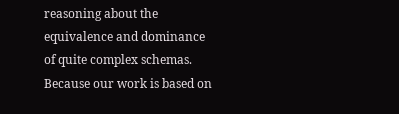reasoning about the equivalence and dominance of quite complex schemas. Because our work is based on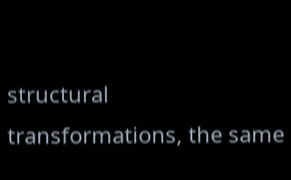structural transformations, the same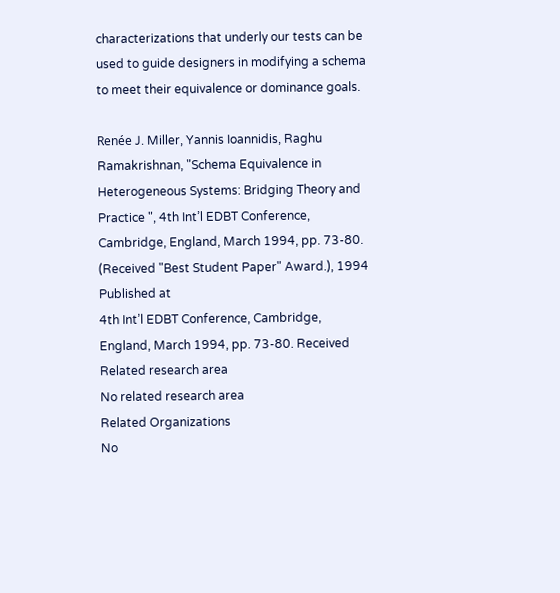characterizations that underly our tests can be used to guide designers in modifying a schema to meet their equivalence or dominance goals.

Renée J. Miller, Yannis Ioannidis, Raghu Ramakrishnan, "Schema Equivalence in Heterogeneous Systems: Bridging Theory and Practice ", 4th Int’l EDBT Conference, Cambridge, England, March 1994, pp. 73-80. (Received "Best Student Paper" Award.), 1994
Published at
4th Int’l EDBT Conference, Cambridge, England, March 1994, pp. 73-80. Received
Related research area
No related research area
Related Organizations
No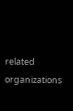related organizations